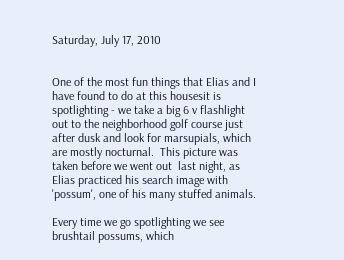Saturday, July 17, 2010


One of the most fun things that Elias and I have found to do at this housesit is spotlighting - we take a big 6 v flashlight out to the neighborhood golf course just after dusk and look for marsupials, which are mostly nocturnal.  This picture was taken before we went out  last night, as Elias practiced his search image with 'possum', one of his many stuffed animals.

Every time we go spotlighting we see brushtail possums, which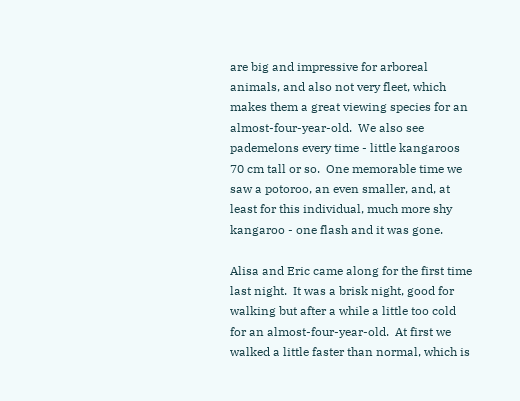are big and impressive for arboreal animals, and also not very fleet, which makes them a great viewing species for an almost-four-year-old.  We also see pademelons every time - little kangaroos 70 cm tall or so.  One memorable time we saw a potoroo, an even smaller, and, at least for this individual, much more shy kangaroo - one flash and it was gone.

Alisa and Eric came along for the first time last night.  It was a brisk night, good for walking but after a while a little too cold for an almost-four-year-old.  At first we walked a little faster than normal, which is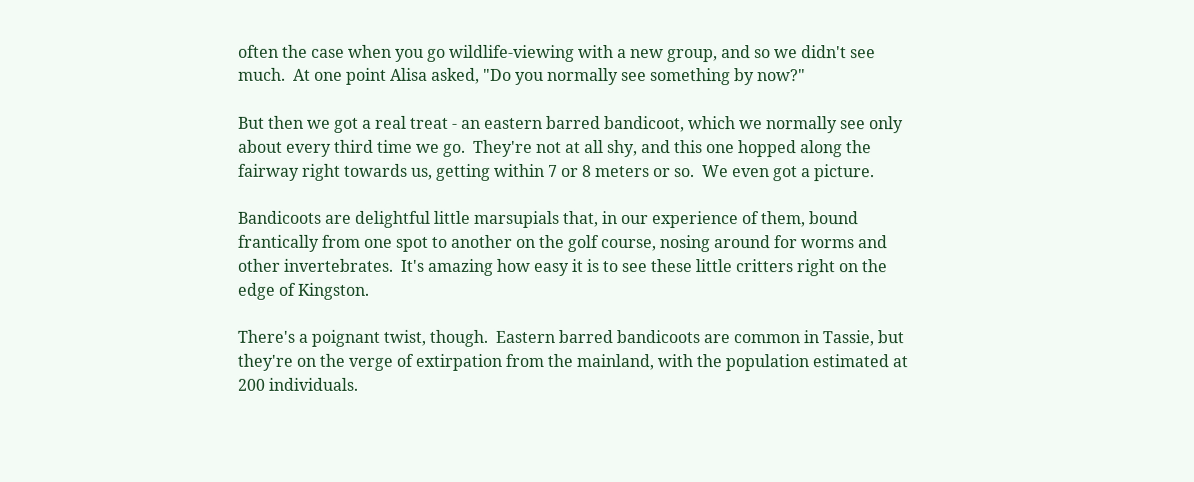often the case when you go wildlife-viewing with a new group, and so we didn't see much.  At one point Alisa asked, "Do you normally see something by now?"

But then we got a real treat - an eastern barred bandicoot, which we normally see only about every third time we go.  They're not at all shy, and this one hopped along the fairway right towards us, getting within 7 or 8 meters or so.  We even got a picture.

Bandicoots are delightful little marsupials that, in our experience of them, bound frantically from one spot to another on the golf course, nosing around for worms and other invertebrates.  It's amazing how easy it is to see these little critters right on the edge of Kingston.

There's a poignant twist, though.  Eastern barred bandicoots are common in Tassie, but they're on the verge of extirpation from the mainland, with the population estimated at 200 individuals.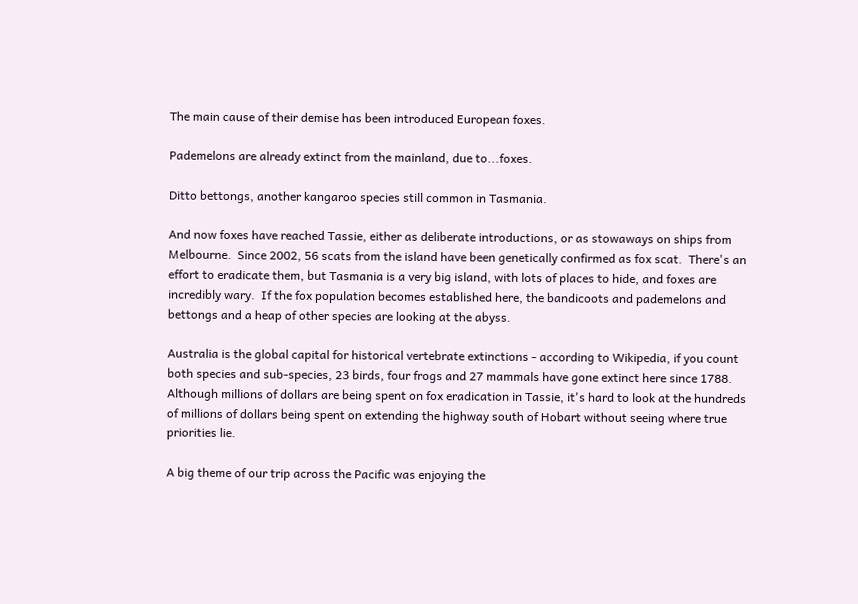The main cause of their demise has been introduced European foxes.

Pademelons are already extinct from the mainland, due to...foxes.

Ditto bettongs, another kangaroo species still common in Tasmania.

And now foxes have reached Tassie, either as deliberate introductions, or as stowaways on ships from Melbourne.  Since 2002, 56 scats from the island have been genetically confirmed as fox scat.  There's an effort to eradicate them, but Tasmania is a very big island, with lots of places to hide, and foxes are incredibly wary.  If the fox population becomes established here, the bandicoots and pademelons and bettongs and a heap of other species are looking at the abyss.

Australia is the global capital for historical vertebrate extinctions - according to Wikipedia, if you count both species and sub-species, 23 birds, four frogs and 27 mammals have gone extinct here since 1788.  Although millions of dollars are being spent on fox eradication in Tassie, it's hard to look at the hundreds of millions of dollars being spent on extending the highway south of Hobart without seeing where true priorities lie.

A big theme of our trip across the Pacific was enjoying the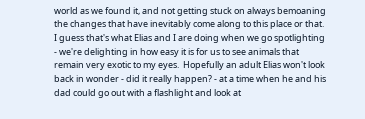world as we found it, and not getting stuck on always bemoaning the changes that have inevitably come along to this place or that.  I guess that's what Elias and I are doing when we go spotlighting - we're delighting in how easy it is for us to see animals that remain very exotic to my eyes.  Hopefully an adult Elias won't look back in wonder - did it really happen? - at a time when he and his dad could go out with a flashlight and look at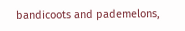bandicoots and pademelons,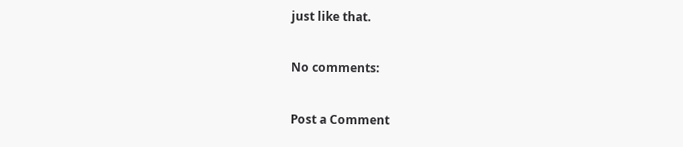just like that.

No comments:

Post a Comment